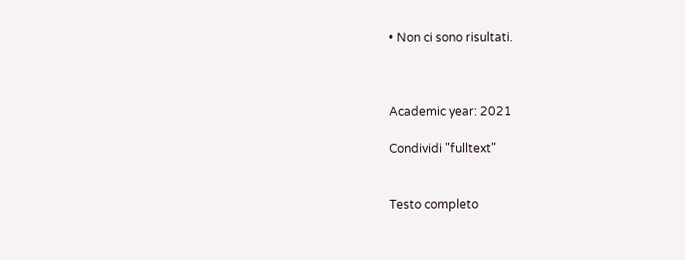• Non ci sono risultati.



Academic year: 2021

Condividi "fulltext"


Testo completo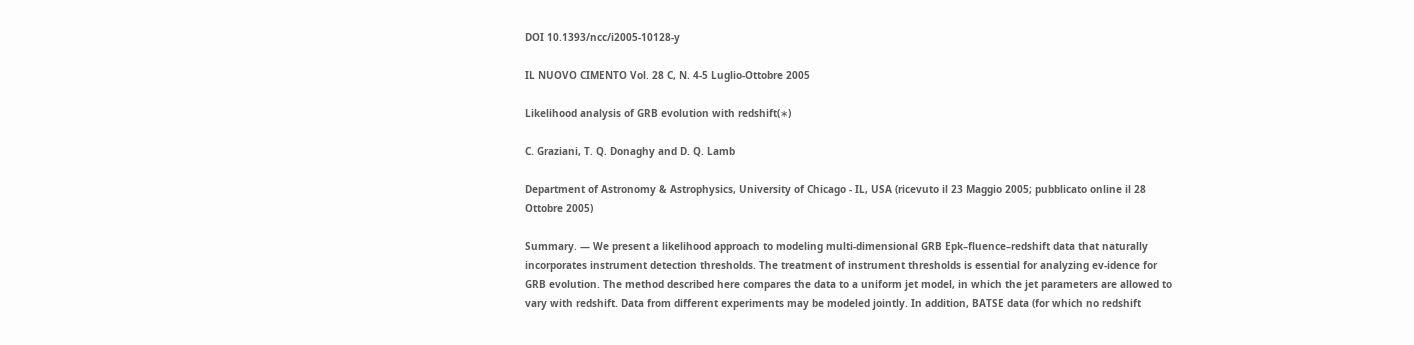DOI 10.1393/ncc/i2005-10128-y

IL NUOVO CIMENTO Vol. 28 C, N. 4-5 Luglio-Ottobre 2005

Likelihood analysis of GRB evolution with redshift(∗)

C. Graziani, T. Q. Donaghy and D. Q. Lamb

Department of Astronomy & Astrophysics, University of Chicago - IL, USA (ricevuto il 23 Maggio 2005; pubblicato online il 28 Ottobre 2005)

Summary. — We present a likelihood approach to modeling multi-dimensional GRB Epk–fluence–redshift data that naturally incorporates instrument detection thresholds. The treatment of instrument thresholds is essential for analyzing ev-idence for GRB evolution. The method described here compares the data to a uniform jet model, in which the jet parameters are allowed to vary with redshift. Data from different experiments may be modeled jointly. In addition, BATSE data (for which no redshift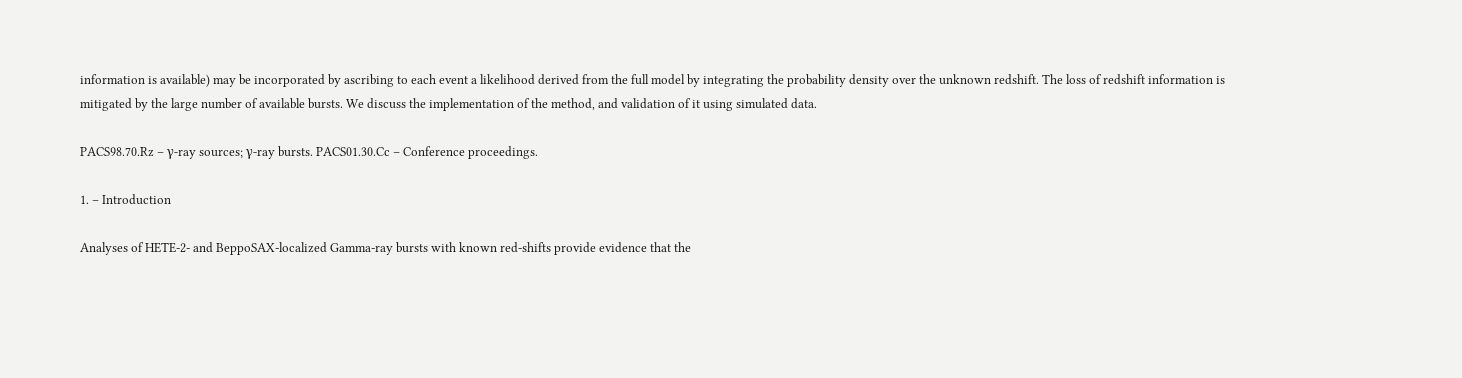information is available) may be incorporated by ascribing to each event a likelihood derived from the full model by integrating the probability density over the unknown redshift. The loss of redshift information is mitigated by the large number of available bursts. We discuss the implementation of the method, and validation of it using simulated data.

PACS98.70.Rz – γ-ray sources; γ-ray bursts. PACS01.30.Cc – Conference proceedings.

1. – Introduction

Analyses of HETE-2- and BeppoSAX-localized Gamma-ray bursts with known red-shifts provide evidence that the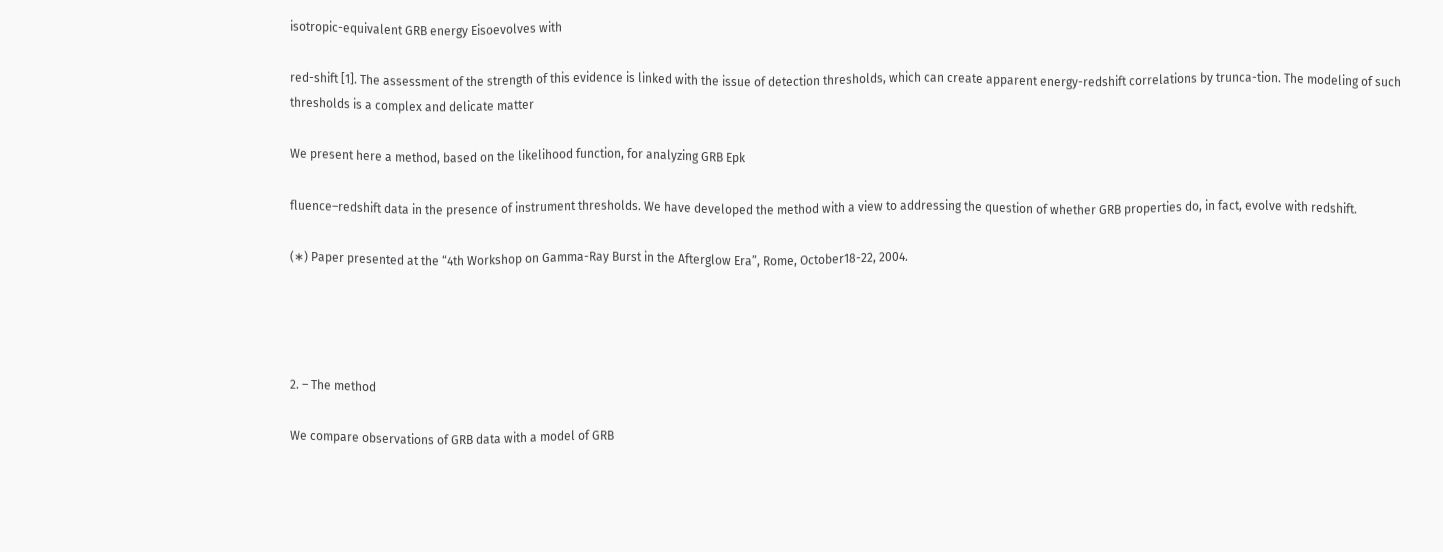isotropic-equivalent GRB energy Eisoevolves with

red-shift [1]. The assessment of the strength of this evidence is linked with the issue of detection thresholds, which can create apparent energy-redshift correlations by trunca-tion. The modeling of such thresholds is a complex and delicate matter

We present here a method, based on the likelihood function, for analyzing GRB Epk

fluence–redshift data in the presence of instrument thresholds. We have developed the method with a view to addressing the question of whether GRB properties do, in fact, evolve with redshift.

(∗) Paper presented at the “4th Workshop on Gamma-Ray Burst in the Afterglow Era”, Rome, October18-22, 2004.




2. – The method

We compare observations of GRB data with a model of GRB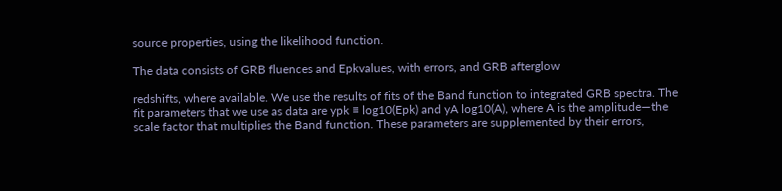source properties, using the likelihood function.

The data consists of GRB fluences and Epkvalues, with errors, and GRB afterglow

redshifts, where available. We use the results of fits of the Band function to integrated GRB spectra. The fit parameters that we use as data are ypk ≡ log10(Epk) and yA log10(A), where A is the amplitude—the scale factor that multiplies the Band function. These parameters are supplemented by their errors,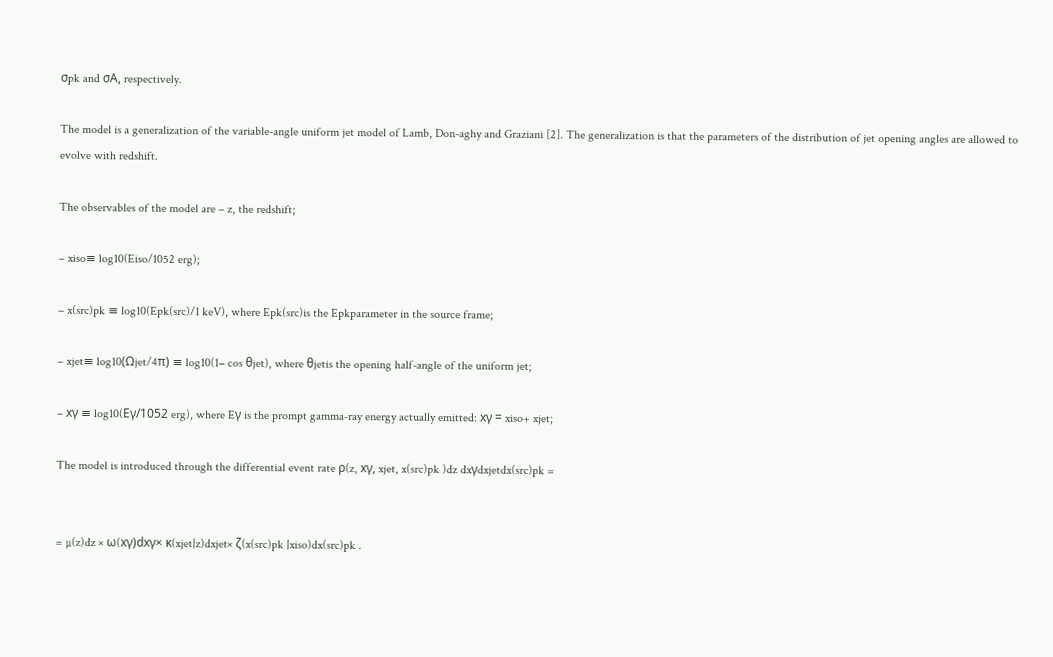σpk and σA, respectively.

The model is a generalization of the variable-angle uniform jet model of Lamb, Don-aghy and Graziani [2]. The generalization is that the parameters of the distribution of jet opening angles are allowed to evolve with redshift.

The observables of the model are – z, the redshift;

– xiso≡ log10(Eiso/1052 erg);

– x(src)pk ≡ log10(Epk(src)/1 keV), where Epk(src)is the Epkparameter in the source frame;

– xjet≡ log10(Ωjet/4π) ≡ log10(1− cos θjet), where θjetis the opening half-angle of the uniform jet;

– xγ ≡ log10(Eγ/1052 erg), where Eγ is the prompt gamma-ray energy actually emitted: xγ = xiso+ xjet;

The model is introduced through the differential event rate ρ(z, xγ, xjet, x(src)pk )dz dxγdxjetdx(src)pk =


= µ(z)dz × ω(xγ)dxγ× κ(xjet|z)dxjet× ζ(x(src)pk |xiso)dx(src)pk .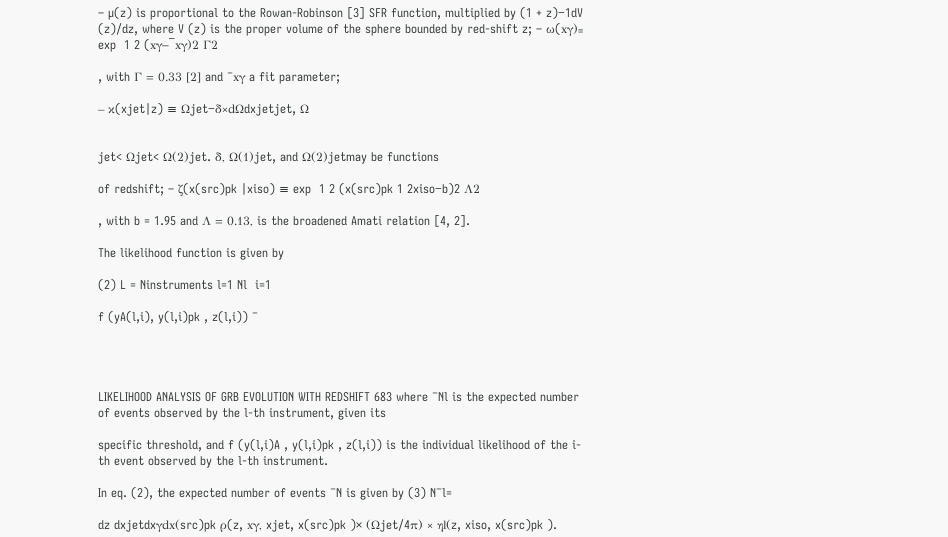– µ(z) is proportional to the Rowan-Robinson [3] SFR function, multiplied by (1 + z)−1dV (z)/dz, where V (z) is the proper volume of the sphere bounded by red-shift z; – ω(xγ)≡ exp  1 2 (xγ−¯xγ)2 Γ2

, with Γ = 0.33 [2] and ¯xγ a fit parameter;

– κ(xjet|z) ≡ Ωjet−δ×dΩdxjetjet, Ω


jet< Ωjet< Ω(2)jet. δ, Ω(1)jet, and Ω(2)jetmay be functions

of redshift; – ζ(x(src)pk |xiso) ≡ exp  1 2 (x(src)pk 1 2xiso−b)2 Λ2

, with b = 1.95 and Λ = 0.13, is the broadened Amati relation [4, 2].

The likelihood function is given by

(2) L = Ninstruments l=1 Nl  i=1

f (yA(l,i), y(l,i)pk , z(l,i)) ¯




LIKELIHOOD ANALYSIS OF GRB EVOLUTION WITH REDSHIFT 683 where ¯Nl is the expected number of events observed by the l-th instrument, given its

specific threshold, and f (y(l,i)A , y(l,i)pk , z(l,i)) is the individual likelihood of the i-th event observed by the l-th instrument.

In eq. (2), the expected number of events ¯N is given by (3) N¯l=

dz dxjetdxγdx(src)pk ρ(z, xγ, xjet, x(src)pk )× (Ωjet/4π) × ηl(z, xiso, x(src)pk ).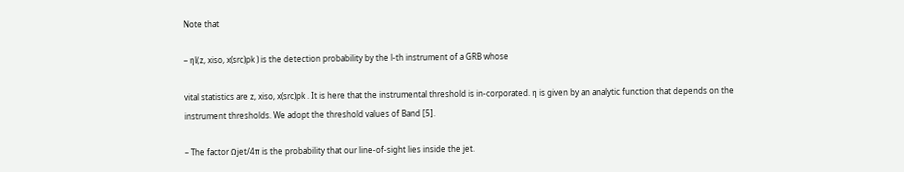Note that

– ηl(z, xiso, x(src)pk ) is the detection probability by the l-th instrument of a GRB whose

vital statistics are z, xiso, x(src)pk . It is here that the instrumental threshold is in-corporated. η is given by an analytic function that depends on the instrument thresholds. We adopt the threshold values of Band [5].

– The factor Ωjet/4π is the probability that our line-of-sight lies inside the jet.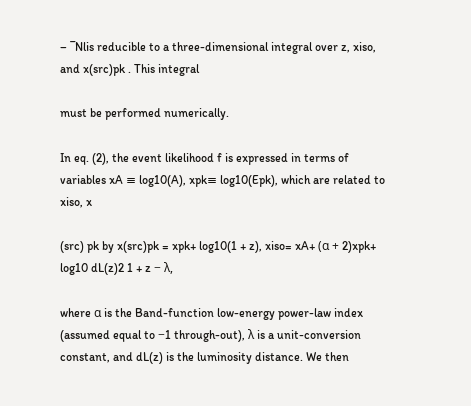– ¯Nlis reducible to a three-dimensional integral over z, xiso, and x(src)pk . This integral

must be performed numerically.

In eq. (2), the event likelihood f is expressed in terms of variables xA ≡ log10(A), xpk≡ log10(Epk), which are related to xiso, x

(src) pk by x(src)pk = xpk+ log10(1 + z), xiso= xA+ (α + 2)xpk+ log10 dL(z)2 1 + z − λ,

where α is the Band-function low-energy power-law index (assumed equal to −1 through-out), λ is a unit-conversion constant, and dL(z) is the luminosity distance. We then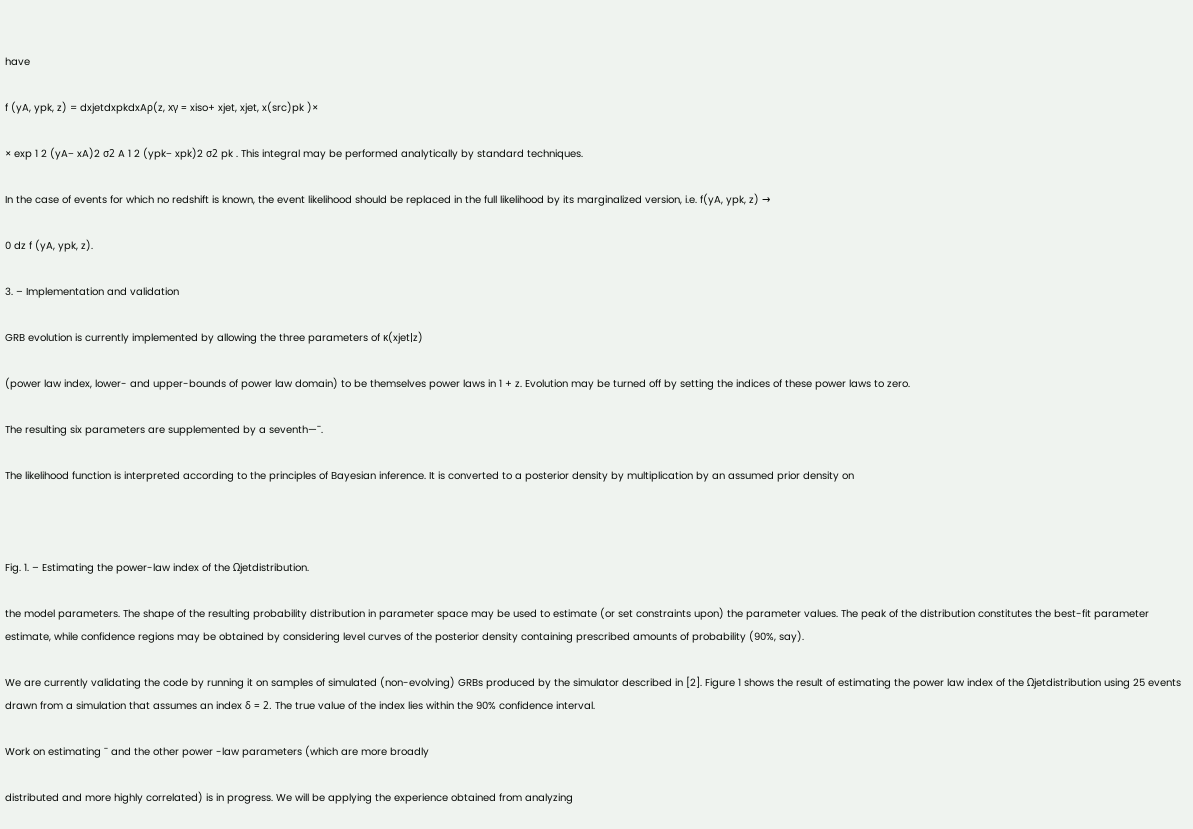have

f (yA, ypk, z) = dxjetdxpkdxAρ(z, xγ = xiso+ xjet, xjet, x(src)pk )×

× exp 1 2 (yA− xA)2 σ2 A 1 2 (ypk− xpk)2 σ2 pk . This integral may be performed analytically by standard techniques.

In the case of events for which no redshift is known, the event likelihood should be replaced in the full likelihood by its marginalized version, i.e. f(yA, ypk, z) →

0 dz f (yA, ypk, z).

3. – Implementation and validation

GRB evolution is currently implemented by allowing the three parameters of κ(xjet|z)

(power law index, lower- and upper-bounds of power law domain) to be themselves power laws in 1 + z. Evolution may be turned off by setting the indices of these power laws to zero.

The resulting six parameters are supplemented by a seventh—¯.

The likelihood function is interpreted according to the principles of Bayesian inference. It is converted to a posterior density by multiplication by an assumed prior density on



Fig. 1. – Estimating the power-law index of the Ωjetdistribution.

the model parameters. The shape of the resulting probability distribution in parameter space may be used to estimate (or set constraints upon) the parameter values. The peak of the distribution constitutes the best-fit parameter estimate, while confidence regions may be obtained by considering level curves of the posterior density containing prescribed amounts of probability (90%, say).

We are currently validating the code by running it on samples of simulated (non-evolving) GRBs produced by the simulator described in [2]. Figure 1 shows the result of estimating the power law index of the Ωjetdistribution using 25 events drawn from a simulation that assumes an index δ = 2. The true value of the index lies within the 90% confidence interval.

Work on estimating ¯ and the other power -law parameters (which are more broadly

distributed and more highly correlated) is in progress. We will be applying the experience obtained from analyzing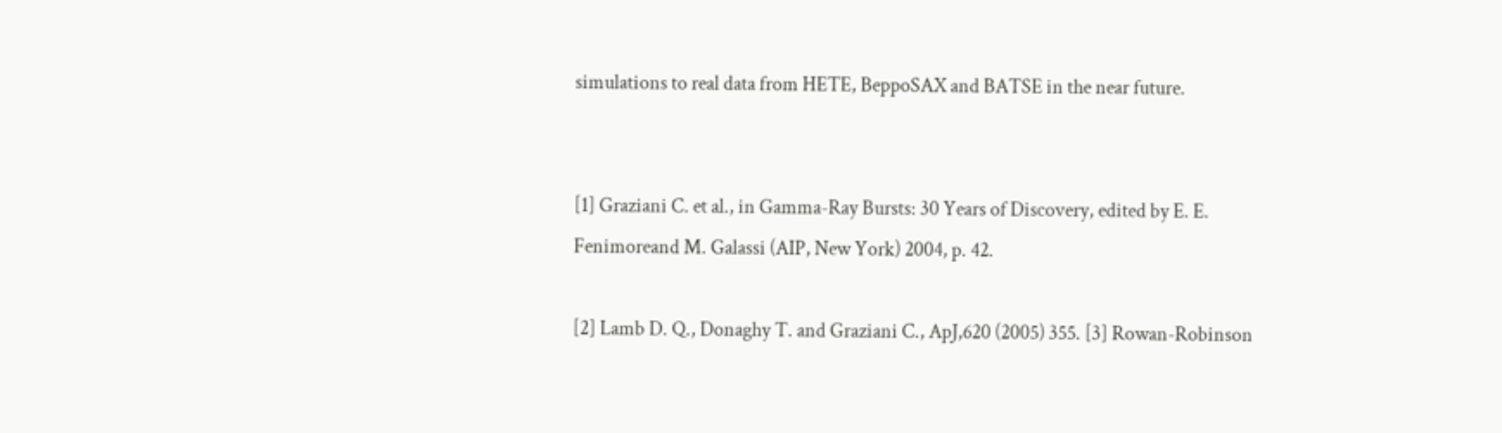simulations to real data from HETE, BeppoSAX and BATSE in the near future.


[1] Graziani C. et al., in Gamma-Ray Bursts: 30 Years of Discovery, edited by E. E. Fenimoreand M. Galassi (AIP, New York) 2004, p. 42.

[2] Lamb D. Q., Donaghy T. and Graziani C., ApJ,620 (2005) 355. [3] Rowan-Robinson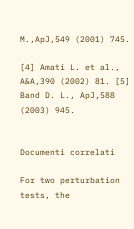M.,ApJ,549 (2001) 745.

[4] Amati L. et al., A&A,390 (2002) 81. [5] Band D. L., ApJ,588 (2003) 945.


Documenti correlati

For two perturbation tests, the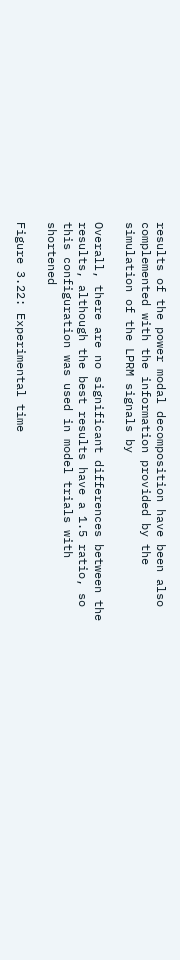results of the power modal decomposition have been also complemented with the information provided by the simulation of the LPRM signals by

Overall, there are no significant differences between the results, although the best results have a 1.5 ratio, so this configuration was used in model trials with shortened

Figure 3.22: Experimental time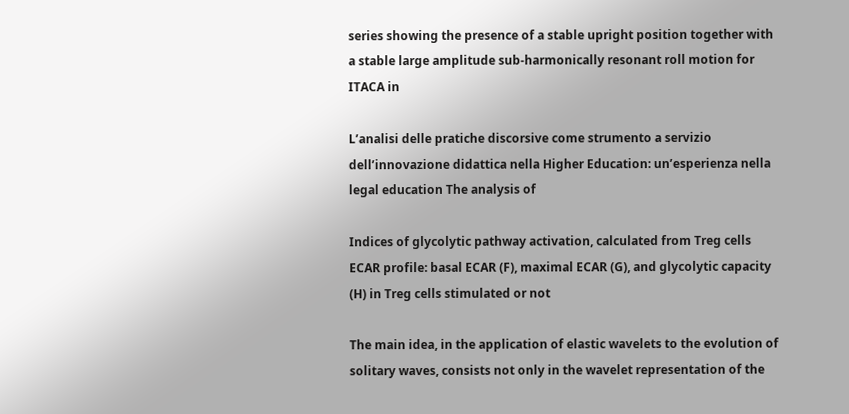series showing the presence of a stable upright position together with a stable large amplitude sub-harmonically resonant roll motion for ITACA in

L’analisi delle pratiche discorsive come strumento a servizio dell’innovazione didattica nella Higher Education: un’esperienza nella legal education The analysis of

Indices of glycolytic pathway activation, calculated from Treg cells ECAR profile: basal ECAR (F), maximal ECAR (G), and glycolytic capacity (H) in Treg cells stimulated or not

The main idea, in the application of elastic wavelets to the evolution of solitary waves, consists not only in the wavelet representation of the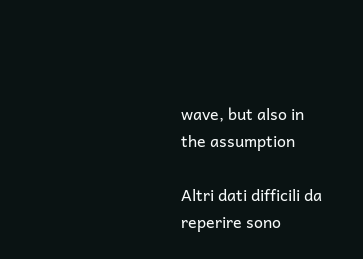wave, but also in the assumption

Altri dati difficili da reperire sono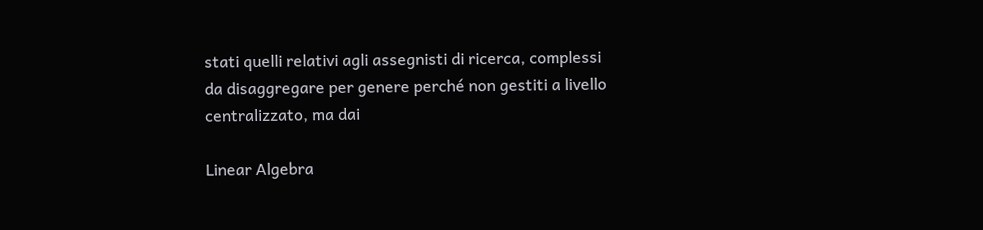stati quelli relativi agli assegnisti di ricerca, complessi da disaggregare per genere perché non gestiti a livello centralizzato, ma dai

Linear Algebra